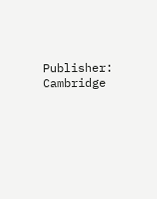Publisher: Cambridge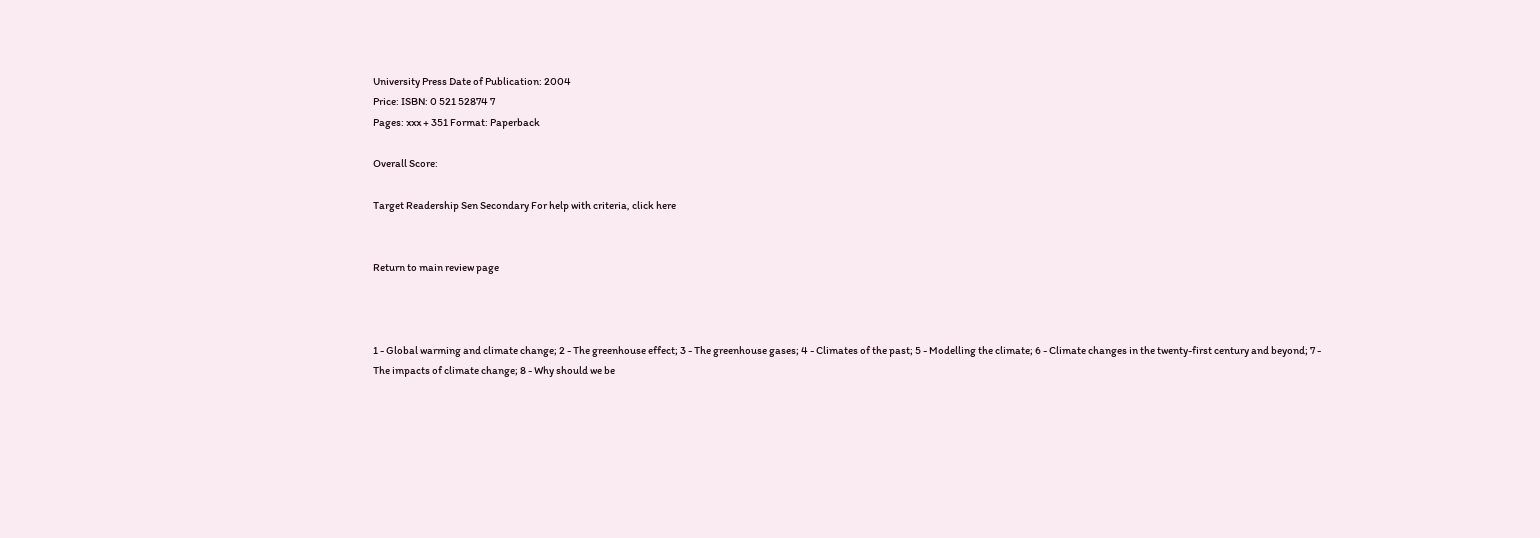University Press Date of Publication: 2004
Price: ISBN: 0 521 52874 7
Pages: xxx + 351 Format: Paperback

Overall Score:

Target Readership Sen Secondary For help with criteria, click here


Return to main review page



1 - Global warming and climate change; 2 - The greenhouse effect; 3 - The greenhouse gases; 4 - Climates of the past; 5 - Modelling the climate; 6 - Climate changes in the twenty-first century and beyond; 7 - The impacts of climate change; 8 - Why should we be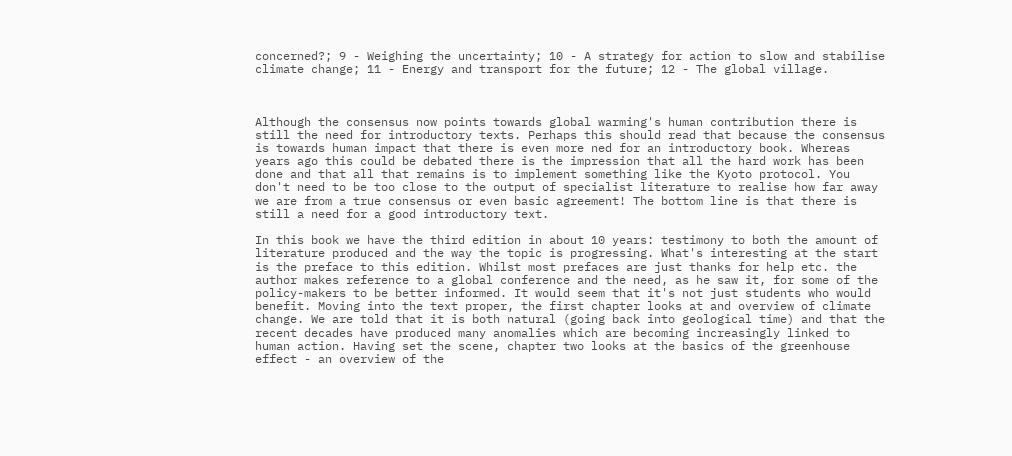concerned?; 9 - Weighing the uncertainty; 10 - A strategy for action to slow and stabilise climate change; 11 - Energy and transport for the future; 12 - The global village.



Although the consensus now points towards global warming's human contribution there is still the need for introductory texts. Perhaps this should read that because the consensus is towards human impact that there is even more ned for an introductory book. Whereas years ago this could be debated there is the impression that all the hard work has been done and that all that remains is to implement something like the Kyoto protocol. You don't need to be too close to the output of specialist literature to realise how far away we are from a true consensus or even basic agreement! The bottom line is that there is still a need for a good introductory text.

In this book we have the third edition in about 10 years: testimony to both the amount of literature produced and the way the topic is progressing. What's interesting at the start is the preface to this edition. Whilst most prefaces are just thanks for help etc. the author makes reference to a global conference and the need, as he saw it, for some of the policy-makers to be better informed. It would seem that it's not just students who would benefit. Moving into the text proper, the first chapter looks at and overview of climate change. We are told that it is both natural (going back into geological time) and that the recent decades have produced many anomalies which are becoming increasingly linked to human action. Having set the scene, chapter two looks at the basics of the greenhouse effect - an overview of the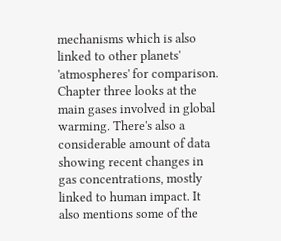mechanisms which is also linked to other planets' 'atmospheres' for comparison. Chapter three looks at the main gases involved in global warming. There's also a considerable amount of data showing recent changes in gas concentrations, mostly linked to human impact. It also mentions some of the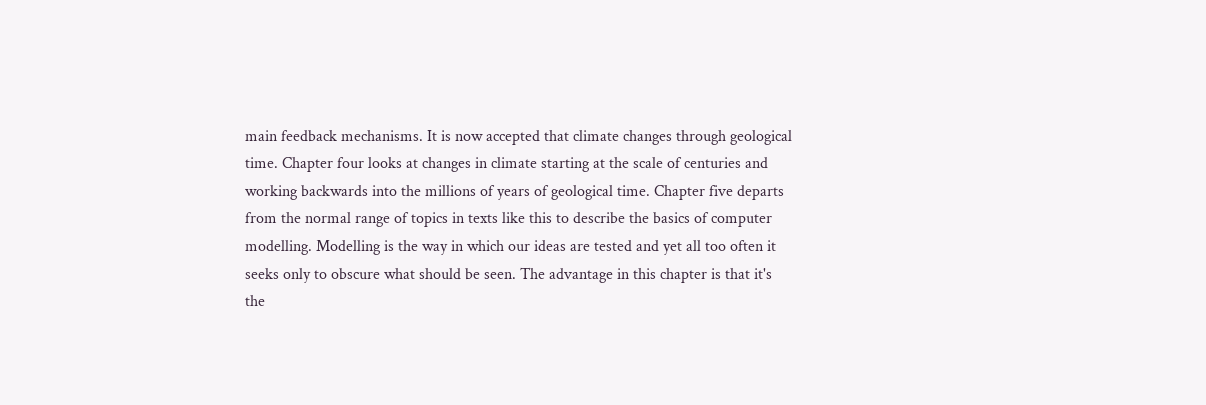main feedback mechanisms. It is now accepted that climate changes through geological time. Chapter four looks at changes in climate starting at the scale of centuries and working backwards into the millions of years of geological time. Chapter five departs from the normal range of topics in texts like this to describe the basics of computer modelling. Modelling is the way in which our ideas are tested and yet all too often it seeks only to obscure what should be seen. The advantage in this chapter is that it's the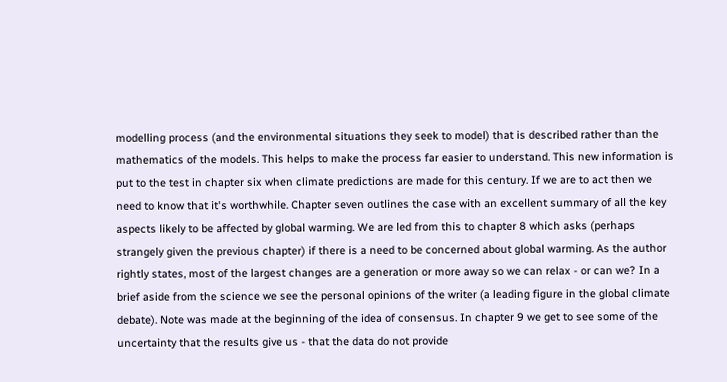modelling process (and the environmental situations they seek to model) that is described rather than the mathematics of the models. This helps to make the process far easier to understand. This new information is put to the test in chapter six when climate predictions are made for this century. If we are to act then we need to know that it's worthwhile. Chapter seven outlines the case with an excellent summary of all the key aspects likely to be affected by global warming. We are led from this to chapter 8 which asks (perhaps strangely given the previous chapter) if there is a need to be concerned about global warming. As the author rightly states, most of the largest changes are a generation or more away so we can relax - or can we? In a brief aside from the science we see the personal opinions of the writer (a leading figure in the global climate debate). Note was made at the beginning of the idea of consensus. In chapter 9 we get to see some of the uncertainty that the results give us - that the data do not provide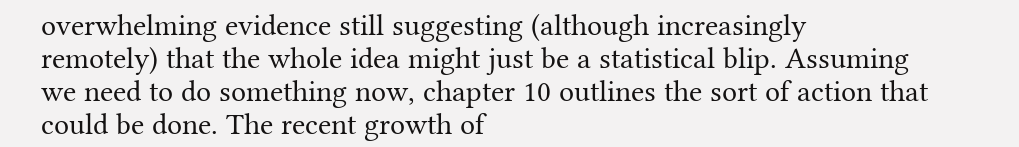overwhelming evidence still suggesting (although increasingly remotely) that the whole idea might just be a statistical blip. Assuming we need to do something now, chapter 10 outlines the sort of action that could be done. The recent growth of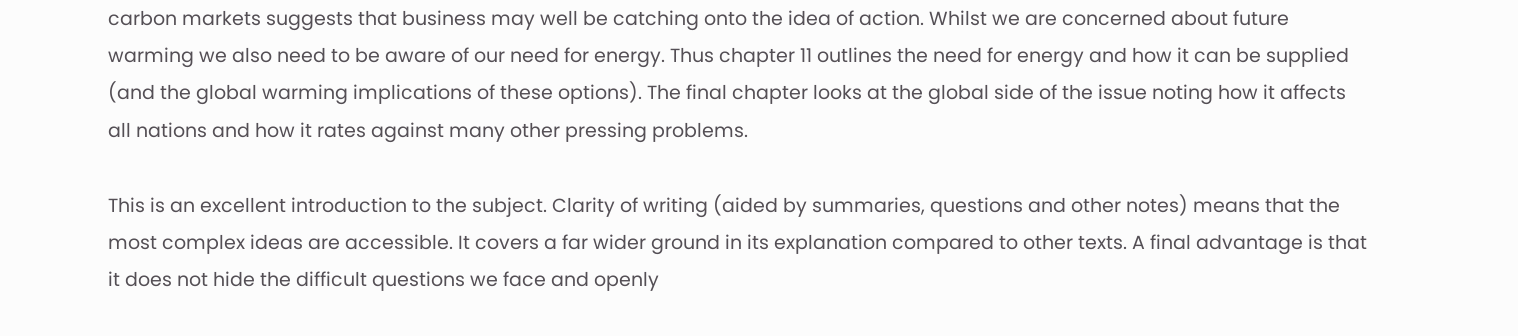carbon markets suggests that business may well be catching onto the idea of action. Whilst we are concerned about future warming we also need to be aware of our need for energy. Thus chapter 11 outlines the need for energy and how it can be supplied (and the global warming implications of these options). The final chapter looks at the global side of the issue noting how it affects all nations and how it rates against many other pressing problems.

This is an excellent introduction to the subject. Clarity of writing (aided by summaries, questions and other notes) means that the most complex ideas are accessible. It covers a far wider ground in its explanation compared to other texts. A final advantage is that it does not hide the difficult questions we face and openly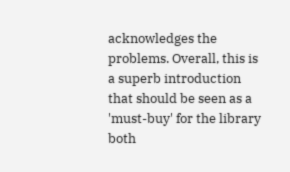acknowledges the problems. Overall, this is a superb introduction that should be seen as a 'must-buy' for the library both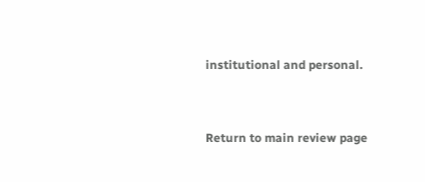institutional and personal.


Return to main review page